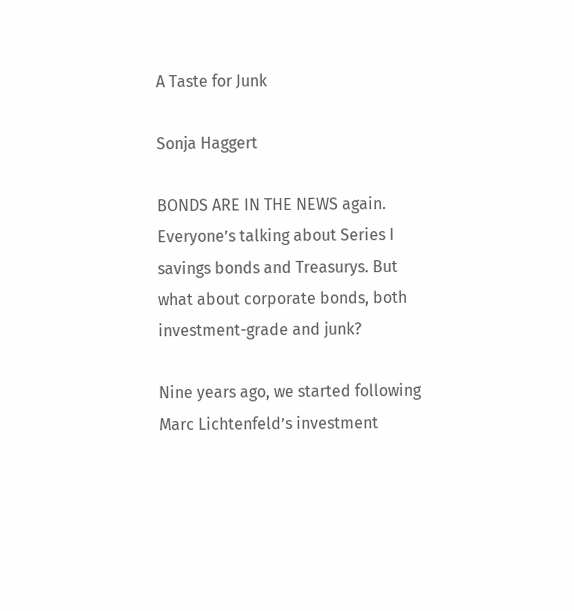A Taste for Junk

Sonja Haggert

BONDS ARE IN THE NEWS again. Everyone’s talking about Series I savings bonds and Treasurys. But what about corporate bonds, both investment-grade and junk?

Nine years ago, we started following Marc Lichtenfeld’s investment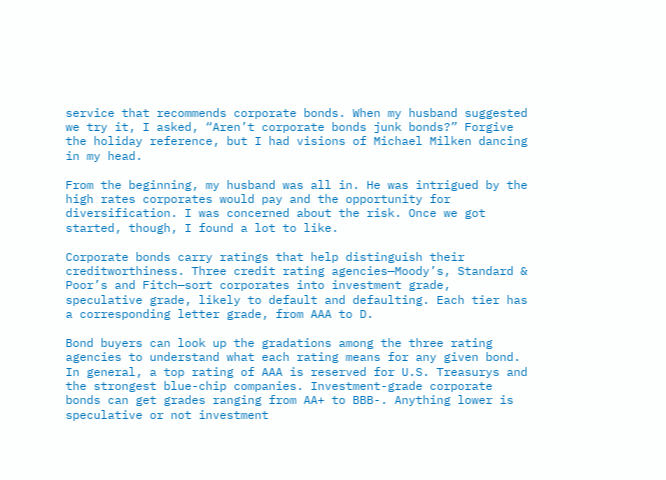service that recommends corporate bonds. When my husband suggested we try it, I asked, “Aren’t corporate bonds junk bonds?” Forgive the holiday reference, but I had visions of Michael Milken dancing in my head.

From the beginning, my husband was all in. He was intrigued by the high rates corporates would pay and the opportunity for diversification. I was concerned about the risk. Once we got started, though, I found a lot to like.

Corporate bonds carry ratings that help distinguish their creditworthiness. Three credit rating agencies—Moody’s, Standard & Poor’s and Fitch—sort corporates into investment grade, speculative grade, likely to default and defaulting. Each tier has a corresponding letter grade, from AAA to D.

Bond buyers can look up the gradations among the three rating agencies to understand what each rating means for any given bond. In general, a top rating of AAA is reserved for U.S. Treasurys and the strongest blue-chip companies. Investment-grade corporate bonds can get grades ranging from AA+ to BBB-. Anything lower is speculative or not investment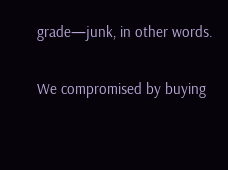grade—junk, in other words.

We compromised by buying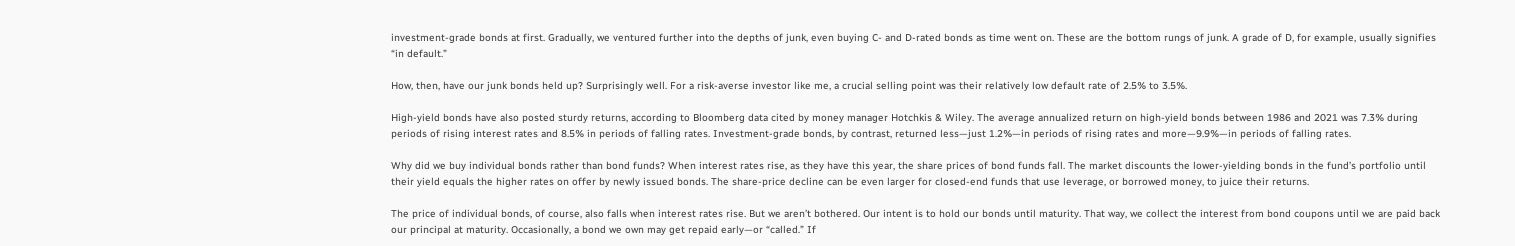investment-grade bonds at first. Gradually, we ventured further into the depths of junk, even buying C- and D-rated bonds as time went on. These are the bottom rungs of junk. A grade of D, for example, usually signifies “in default.”

How, then, have our junk bonds held up? Surprisingly well. For a risk-averse investor like me, a crucial selling point was their relatively low default rate of 2.5% to 3.5%.

High-yield bonds have also posted sturdy returns, according to Bloomberg data cited by money manager Hotchkis & Wiley. The average annualized return on high-yield bonds between 1986 and 2021 was 7.3% during periods of rising interest rates and 8.5% in periods of falling rates. Investment-grade bonds, by contrast, returned less—just 1.2%—in periods of rising rates and more—9.9%—in periods of falling rates.

Why did we buy individual bonds rather than bond funds? When interest rates rise, as they have this year, the share prices of bond funds fall. The market discounts the lower-yielding bonds in the fund’s portfolio until their yield equals the higher rates on offer by newly issued bonds. The share-price decline can be even larger for closed-end funds that use leverage, or borrowed money, to juice their returns.

The price of individual bonds, of course, also falls when interest rates rise. But we aren’t bothered. Our intent is to hold our bonds until maturity. That way, we collect the interest from bond coupons until we are paid back our principal at maturity. Occasionally, a bond we own may get repaid early—or “called.” If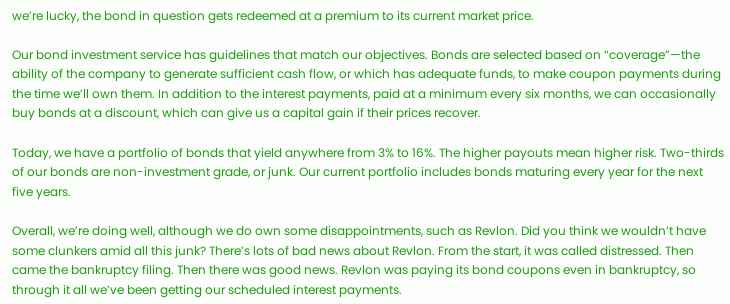we’re lucky, the bond in question gets redeemed at a premium to its current market price.

Our bond investment service has guidelines that match our objectives. Bonds are selected based on “coverage”—the ability of the company to generate sufficient cash flow, or which has adequate funds, to make coupon payments during the time we’ll own them. In addition to the interest payments, paid at a minimum every six months, we can occasionally buy bonds at a discount, which can give us a capital gain if their prices recover.

Today, we have a portfolio of bonds that yield anywhere from 3% to 16%. The higher payouts mean higher risk. Two-thirds of our bonds are non-investment grade, or junk. Our current portfolio includes bonds maturing every year for the next five years.

Overall, we’re doing well, although we do own some disappointments, such as Revlon. Did you think we wouldn’t have some clunkers amid all this junk? There’s lots of bad news about Revlon. From the start, it was called distressed. Then came the bankruptcy filing. Then there was good news. Revlon was paying its bond coupons even in bankruptcy, so through it all we’ve been getting our scheduled interest payments.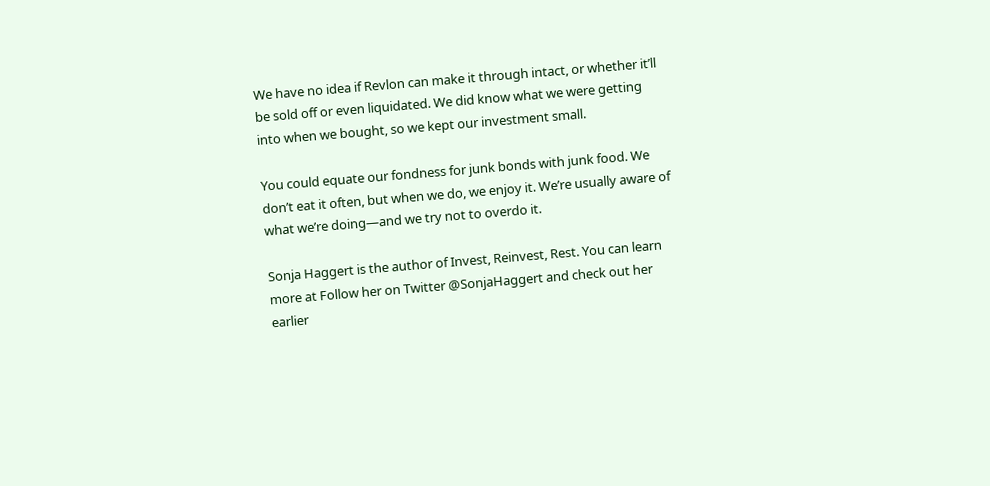We have no idea if Revlon can make it through intact, or whether it’ll be sold off or even liquidated. We did know what we were getting into when we bought, so we kept our investment small.

You could equate our fondness for junk bonds with junk food. We don’t eat it often, but when we do, we enjoy it. We’re usually aware of what we’re doing—and we try not to overdo it.

Sonja Haggert is the author of Invest, Reinvest, Rest. You can learn more at Follow her on Twitter @SonjaHaggert and check out her earlier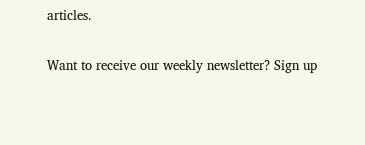articles.

Want to receive our weekly newsletter? Sign up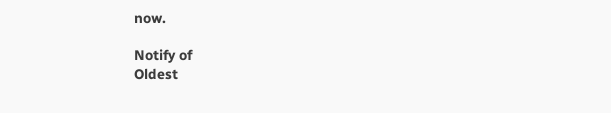now.

Notify of
Oldest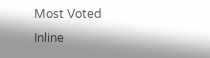Most Voted
Inline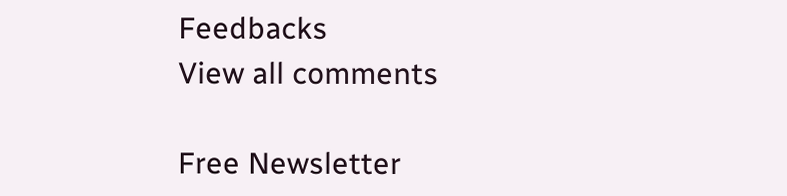Feedbacks
View all comments

Free Newsletter